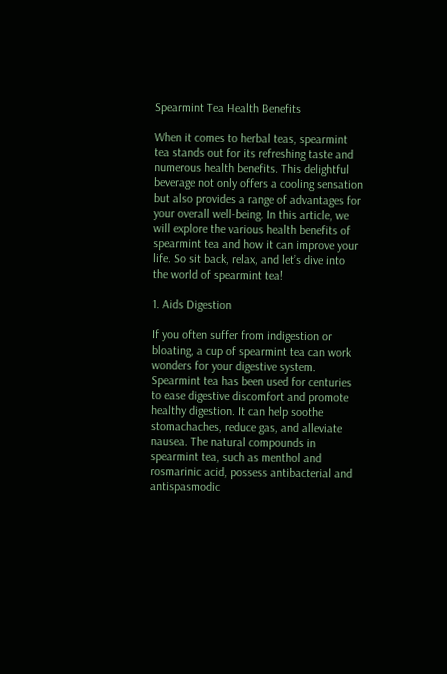Spearmint Tea Health Benefits

When it comes to herbal teas, spearmint tea stands out for its refreshing taste and numerous health benefits. This delightful beverage not only offers a cooling sensation but also provides a range of advantages for your overall well-being. In this article, we will explore the various health benefits of spearmint tea and how it can improve your life. So sit back, relax, and let’s dive into the world of spearmint tea!

1. Aids Digestion

If you often suffer from indigestion or bloating, a cup of spearmint tea can work wonders for your digestive system. Spearmint tea has been used for centuries to ease digestive discomfort and promote healthy digestion. It can help soothe stomachaches, reduce gas, and alleviate nausea. The natural compounds in spearmint tea, such as menthol and rosmarinic acid, possess antibacterial and antispasmodic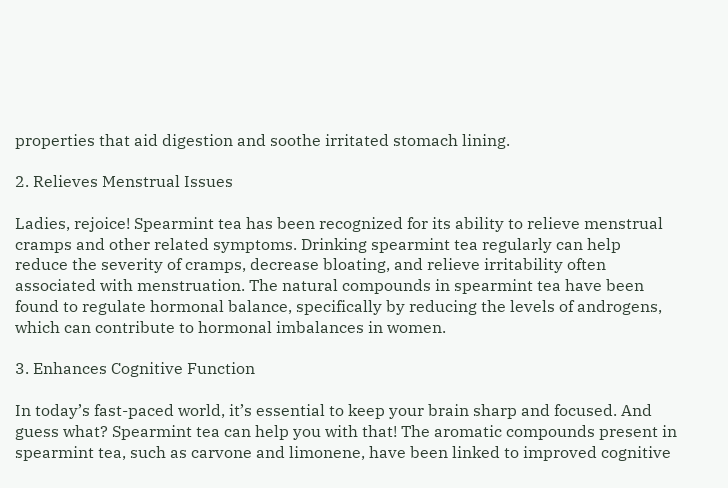properties that aid digestion and soothe irritated stomach lining.

2. Relieves Menstrual Issues

Ladies, rejoice! Spearmint tea has been recognized for its ability to relieve menstrual cramps and other related symptoms. Drinking spearmint tea regularly can help reduce the severity of cramps, decrease bloating, and relieve irritability often associated with menstruation. The natural compounds in spearmint tea have been found to regulate hormonal balance, specifically by reducing the levels of androgens, which can contribute to hormonal imbalances in women.

3. Enhances Cognitive Function

In today’s fast-paced world, it’s essential to keep your brain sharp and focused. And guess what? Spearmint tea can help you with that! The aromatic compounds present in spearmint tea, such as carvone and limonene, have been linked to improved cognitive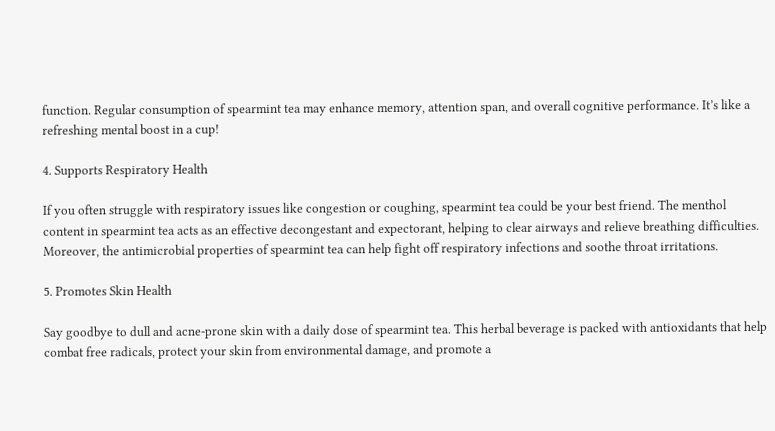function. Regular consumption of spearmint tea may enhance memory, attention span, and overall cognitive performance. It’s like a refreshing mental boost in a cup!

4. Supports Respiratory Health

If you often struggle with respiratory issues like congestion or coughing, spearmint tea could be your best friend. The menthol content in spearmint tea acts as an effective decongestant and expectorant, helping to clear airways and relieve breathing difficulties. Moreover, the antimicrobial properties of spearmint tea can help fight off respiratory infections and soothe throat irritations.

5. Promotes Skin Health

Say goodbye to dull and acne-prone skin with a daily dose of spearmint tea. This herbal beverage is packed with antioxidants that help combat free radicals, protect your skin from environmental damage, and promote a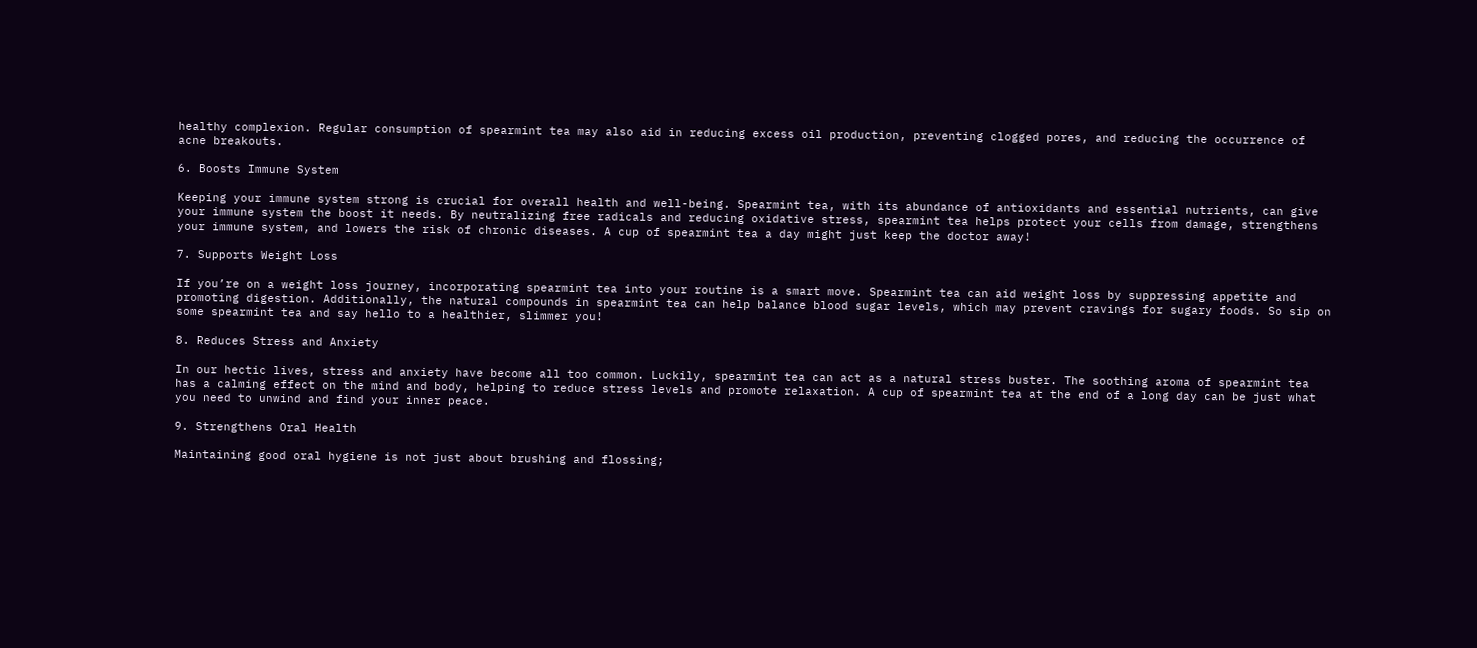healthy complexion. Regular consumption of spearmint tea may also aid in reducing excess oil production, preventing clogged pores, and reducing the occurrence of acne breakouts.

6. Boosts Immune System

Keeping your immune system strong is crucial for overall health and well-being. Spearmint tea, with its abundance of antioxidants and essential nutrients, can give your immune system the boost it needs. By neutralizing free radicals and reducing oxidative stress, spearmint tea helps protect your cells from damage, strengthens your immune system, and lowers the risk of chronic diseases. A cup of spearmint tea a day might just keep the doctor away!

7. Supports Weight Loss

If you’re on a weight loss journey, incorporating spearmint tea into your routine is a smart move. Spearmint tea can aid weight loss by suppressing appetite and promoting digestion. Additionally, the natural compounds in spearmint tea can help balance blood sugar levels, which may prevent cravings for sugary foods. So sip on some spearmint tea and say hello to a healthier, slimmer you!

8. Reduces Stress and Anxiety

In our hectic lives, stress and anxiety have become all too common. Luckily, spearmint tea can act as a natural stress buster. The soothing aroma of spearmint tea has a calming effect on the mind and body, helping to reduce stress levels and promote relaxation. A cup of spearmint tea at the end of a long day can be just what you need to unwind and find your inner peace.

9. Strengthens Oral Health

Maintaining good oral hygiene is not just about brushing and flossing;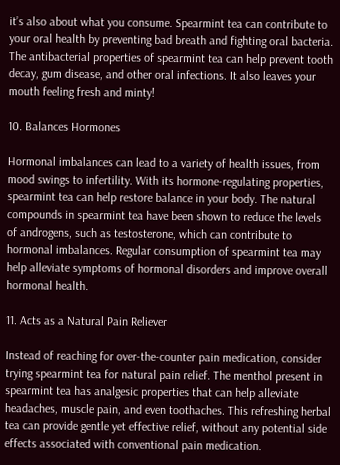it’s also about what you consume. Spearmint tea can contribute to your oral health by preventing bad breath and fighting oral bacteria. The antibacterial properties of spearmint tea can help prevent tooth decay, gum disease, and other oral infections. It also leaves your mouth feeling fresh and minty!

10. Balances Hormones

Hormonal imbalances can lead to a variety of health issues, from mood swings to infertility. With its hormone-regulating properties, spearmint tea can help restore balance in your body. The natural compounds in spearmint tea have been shown to reduce the levels of androgens, such as testosterone, which can contribute to hormonal imbalances. Regular consumption of spearmint tea may help alleviate symptoms of hormonal disorders and improve overall hormonal health.

11. Acts as a Natural Pain Reliever

Instead of reaching for over-the-counter pain medication, consider trying spearmint tea for natural pain relief. The menthol present in spearmint tea has analgesic properties that can help alleviate headaches, muscle pain, and even toothaches. This refreshing herbal tea can provide gentle yet effective relief, without any potential side effects associated with conventional pain medication.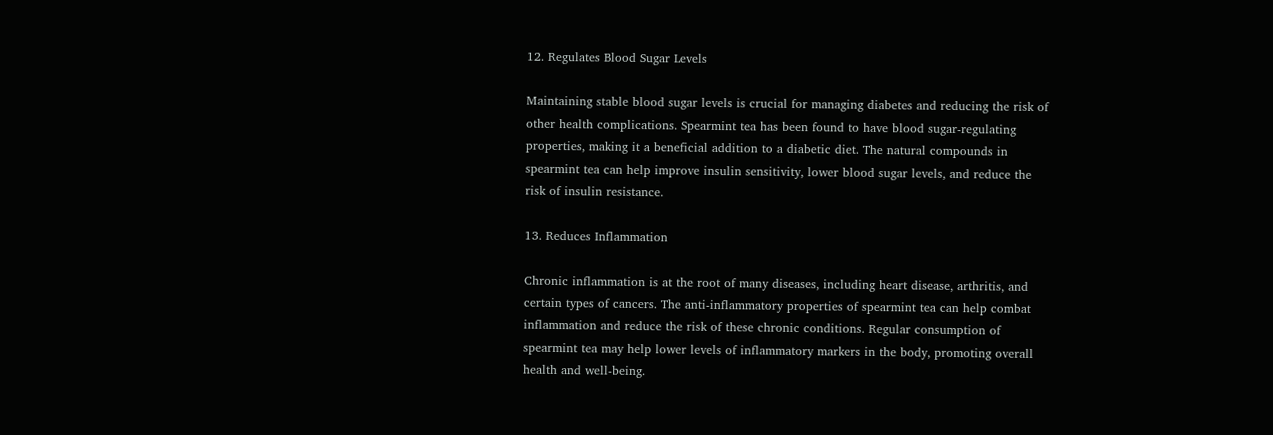12. Regulates Blood Sugar Levels

Maintaining stable blood sugar levels is crucial for managing diabetes and reducing the risk of other health complications. Spearmint tea has been found to have blood sugar-regulating properties, making it a beneficial addition to a diabetic diet. The natural compounds in spearmint tea can help improve insulin sensitivity, lower blood sugar levels, and reduce the risk of insulin resistance.

13. Reduces Inflammation

Chronic inflammation is at the root of many diseases, including heart disease, arthritis, and certain types of cancers. The anti-inflammatory properties of spearmint tea can help combat inflammation and reduce the risk of these chronic conditions. Regular consumption of spearmint tea may help lower levels of inflammatory markers in the body, promoting overall health and well-being.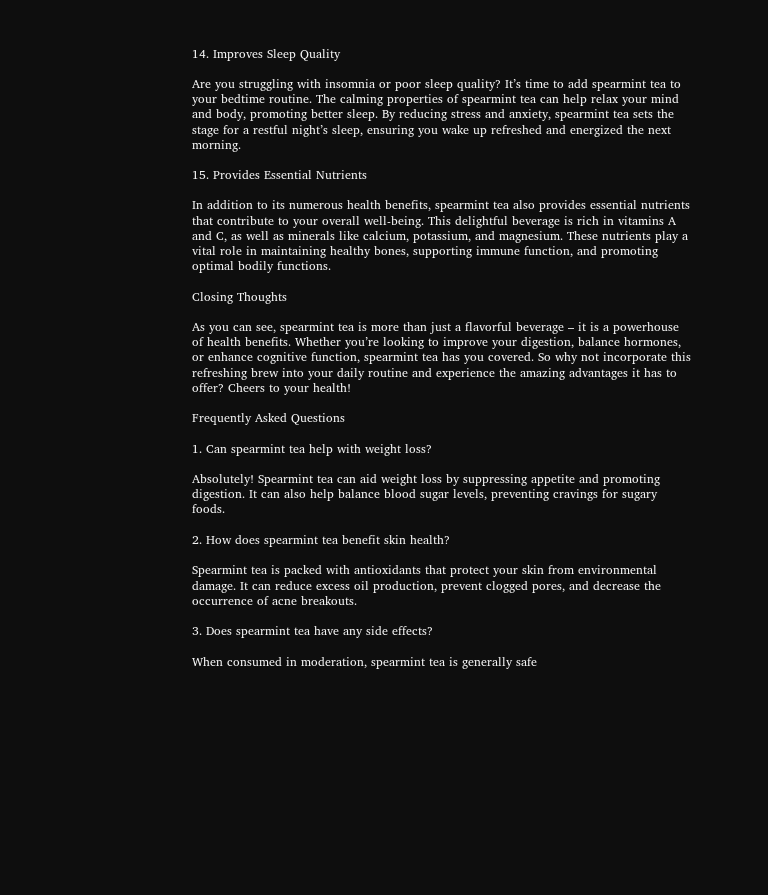14. Improves Sleep Quality

Are you struggling with insomnia or poor sleep quality? It’s time to add spearmint tea to your bedtime routine. The calming properties of spearmint tea can help relax your mind and body, promoting better sleep. By reducing stress and anxiety, spearmint tea sets the stage for a restful night’s sleep, ensuring you wake up refreshed and energized the next morning.

15. Provides Essential Nutrients

In addition to its numerous health benefits, spearmint tea also provides essential nutrients that contribute to your overall well-being. This delightful beverage is rich in vitamins A and C, as well as minerals like calcium, potassium, and magnesium. These nutrients play a vital role in maintaining healthy bones, supporting immune function, and promoting optimal bodily functions.

Closing Thoughts

As you can see, spearmint tea is more than just a flavorful beverage – it is a powerhouse of health benefits. Whether you’re looking to improve your digestion, balance hormones, or enhance cognitive function, spearmint tea has you covered. So why not incorporate this refreshing brew into your daily routine and experience the amazing advantages it has to offer? Cheers to your health!

Frequently Asked Questions

1. Can spearmint tea help with weight loss?

Absolutely! Spearmint tea can aid weight loss by suppressing appetite and promoting digestion. It can also help balance blood sugar levels, preventing cravings for sugary foods.

2. How does spearmint tea benefit skin health?

Spearmint tea is packed with antioxidants that protect your skin from environmental damage. It can reduce excess oil production, prevent clogged pores, and decrease the occurrence of acne breakouts.

3. Does spearmint tea have any side effects?

When consumed in moderation, spearmint tea is generally safe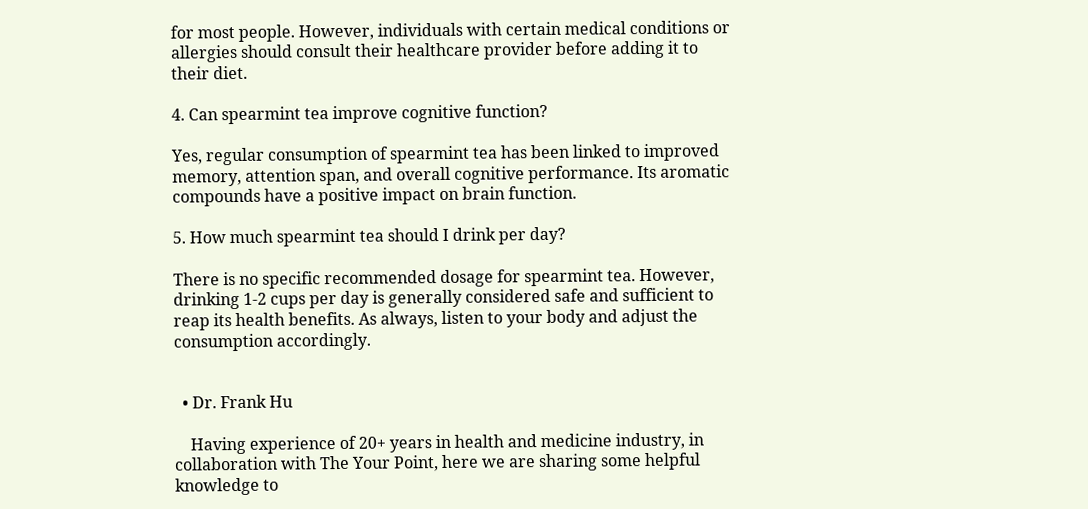for most people. However, individuals with certain medical conditions or allergies should consult their healthcare provider before adding it to their diet.

4. Can spearmint tea improve cognitive function?

Yes, regular consumption of spearmint tea has been linked to improved memory, attention span, and overall cognitive performance. Its aromatic compounds have a positive impact on brain function.

5. How much spearmint tea should I drink per day?

There is no specific recommended dosage for spearmint tea. However, drinking 1-2 cups per day is generally considered safe and sufficient to reap its health benefits. As always, listen to your body and adjust the consumption accordingly.


  • Dr. Frank Hu

    Having experience of 20+ years in health and medicine industry, in collaboration with The Your Point, here we are sharing some helpful knowledge to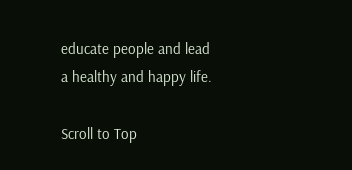educate people and lead a healthy and happy life.

Scroll to Top